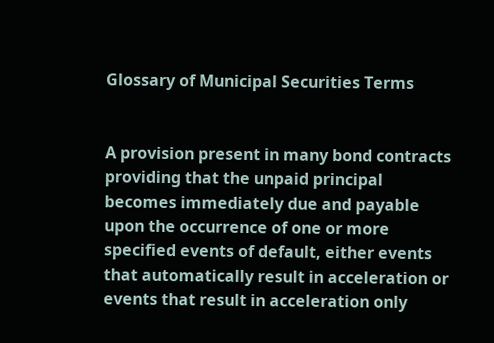Glossary of Municipal Securities Terms


A provision present in many bond contracts providing that the unpaid principal becomes immediately due and payable upon the occurrence of one or more specified events of default, either events that automatically result in acceleration or events that result in acceleration only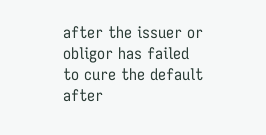after the issuer or obligor has failed to cure the default after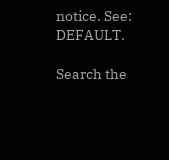notice. See: DEFAULT.

Search the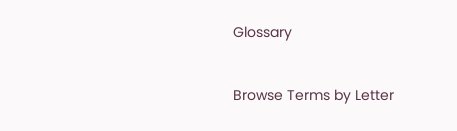Glossary


Browse Terms by Letter